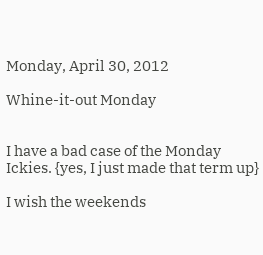Monday, April 30, 2012

Whine-it-out Monday


I have a bad case of the Monday Ickies. {yes, I just made that term up}

I wish the weekends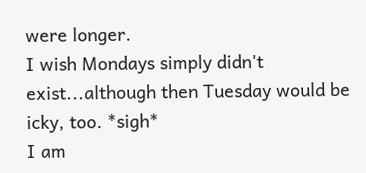were longer.
I wish Mondays simply didn't exist...although then Tuesday would be icky, too. *sigh*
I am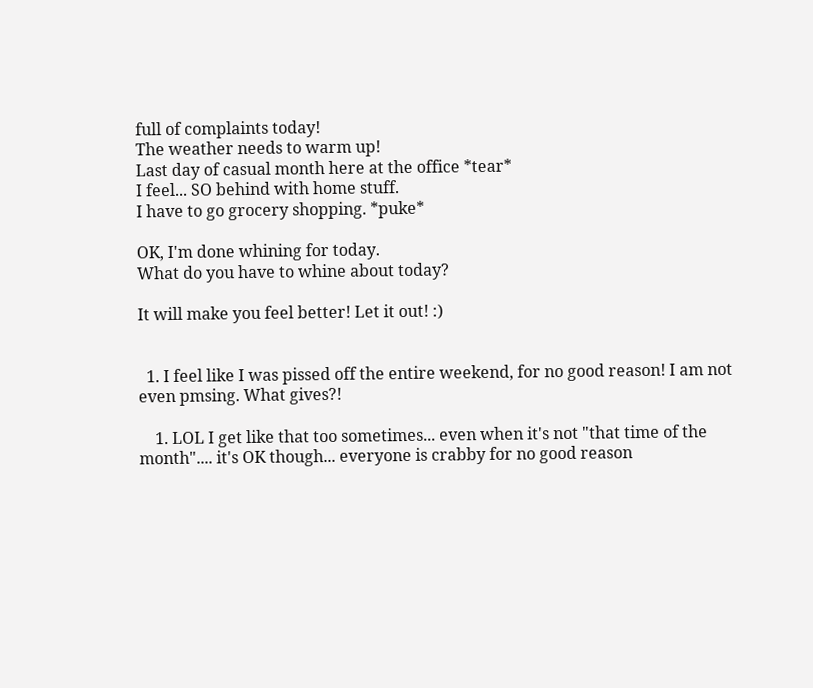full of complaints today!
The weather needs to warm up!
Last day of casual month here at the office *tear*
I feel... SO behind with home stuff.
I have to go grocery shopping. *puke*

OK, I'm done whining for today.
What do you have to whine about today?

It will make you feel better! Let it out! :)


  1. I feel like I was pissed off the entire weekend, for no good reason! I am not even pmsing. What gives?!

    1. LOL I get like that too sometimes... even when it's not "that time of the month".... it's OK though... everyone is crabby for no good reason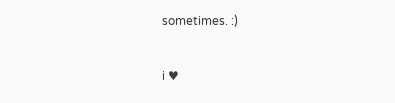sometimes. :)


i ♥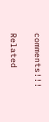comments!!!

Related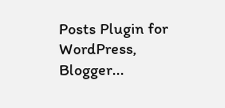Posts Plugin for WordPress, Blogger...